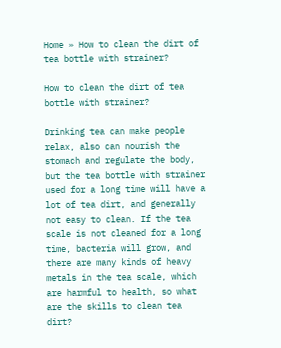Home » How to clean the dirt of tea bottle with strainer?

How to clean the dirt of tea bottle with strainer?

Drinking tea can make people relax, also can nourish the stomach and regulate the body, but the tea bottle with strainer used for a long time will have a lot of tea dirt, and generally not easy to clean. If the tea scale is not cleaned for a long time, bacteria will grow, and there are many kinds of heavy metals in the tea scale, which are harmful to health, so what are the skills to clean tea dirt?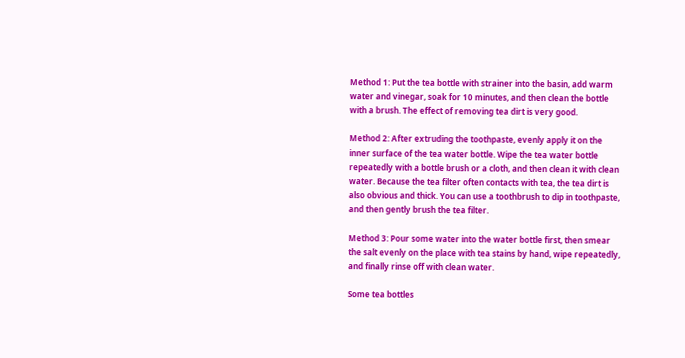Method 1: Put the tea bottle with strainer into the basin, add warm water and vinegar, soak for 10 minutes, and then clean the bottle with a brush. The effect of removing tea dirt is very good.

Method 2: After extruding the toothpaste, evenly apply it on the inner surface of the tea water bottle. Wipe the tea water bottle repeatedly with a bottle brush or a cloth, and then clean it with clean water. Because the tea filter often contacts with tea, the tea dirt is also obvious and thick. You can use a toothbrush to dip in toothpaste, and then gently brush the tea filter.

Method 3: Pour some water into the water bottle first, then smear the salt evenly on the place with tea stains by hand, wipe repeatedly, and finally rinse off with clean water.

Some tea bottles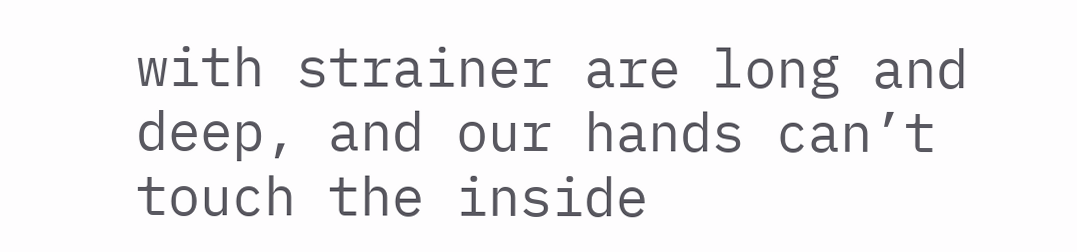with strainer are long and deep, and our hands can’t touch the inside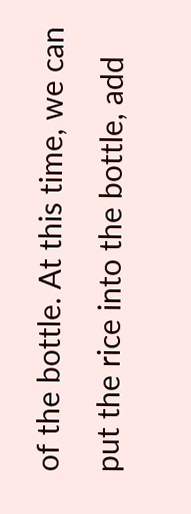of the bottle. At this time, we can put the rice into the bottle, add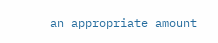an appropriate amount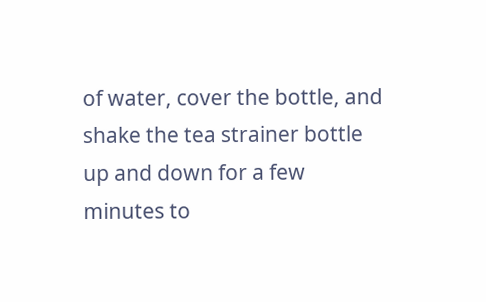of water, cover the bottle, and shake the tea strainer bottle up and down for a few minutes to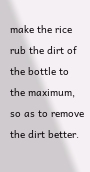make the rice rub the dirt of the bottle to the maximum, so as to remove the dirt better.